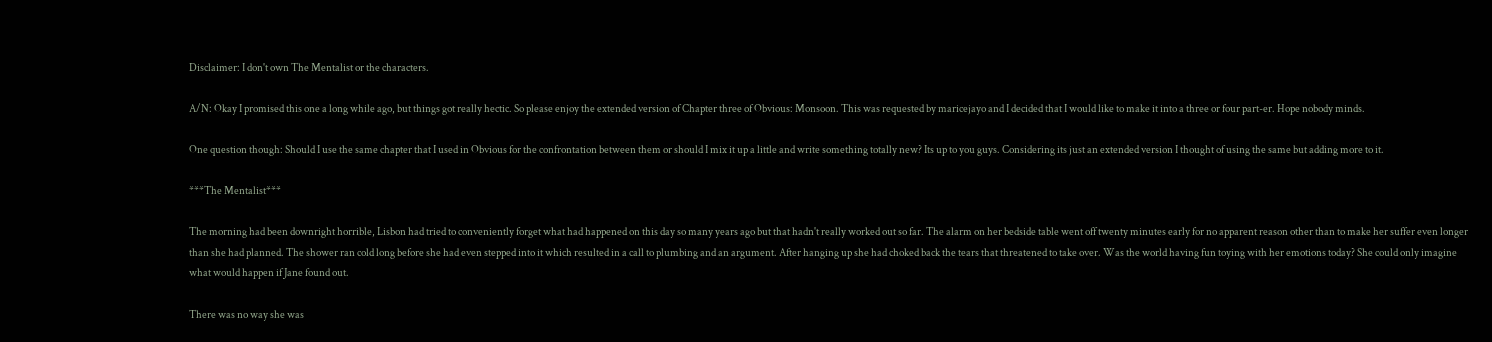Disclaimer: I don't own The Mentalist or the characters.

A/N: Okay I promised this one a long while ago, but things got really hectic. So please enjoy the extended version of Chapter three of Obvious: Monsoon. This was requested by maricejayo and I decided that I would like to make it into a three or four part-er. Hope nobody minds.

One question though: Should I use the same chapter that I used in Obvious for the confrontation between them or should I mix it up a little and write something totally new? Its up to you guys. Considering its just an extended version I thought of using the same but adding more to it.

***The Mentalist***

The morning had been downright horrible, Lisbon had tried to conveniently forget what had happened on this day so many years ago but that hadn't really worked out so far. The alarm on her bedside table went off twenty minutes early for no apparent reason other than to make her suffer even longer than she had planned. The shower ran cold long before she had even stepped into it which resulted in a call to plumbing and an argument. After hanging up she had choked back the tears that threatened to take over. Was the world having fun toying with her emotions today? She could only imagine what would happen if Jane found out.

There was no way she was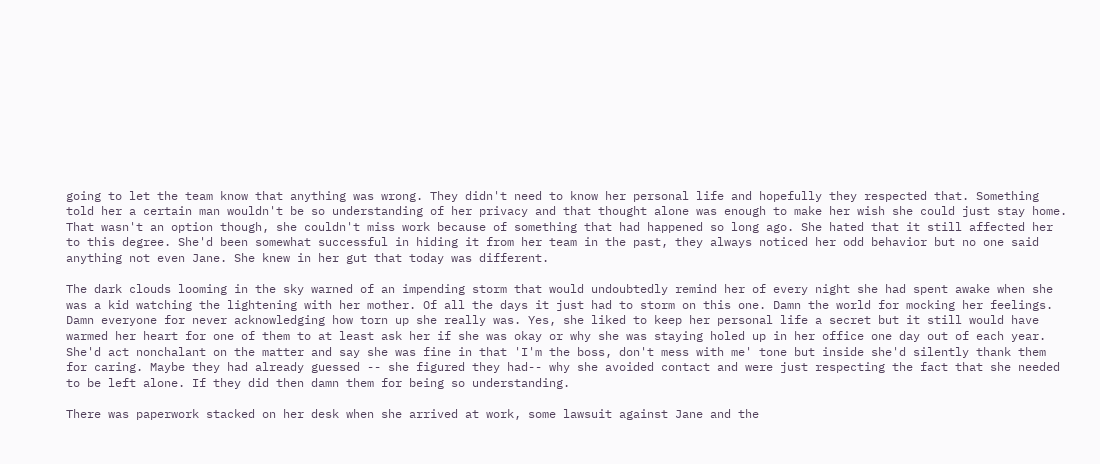going to let the team know that anything was wrong. They didn't need to know her personal life and hopefully they respected that. Something told her a certain man wouldn't be so understanding of her privacy and that thought alone was enough to make her wish she could just stay home. That wasn't an option though, she couldn't miss work because of something that had happened so long ago. She hated that it still affected her to this degree. She'd been somewhat successful in hiding it from her team in the past, they always noticed her odd behavior but no one said anything not even Jane. She knew in her gut that today was different.

The dark clouds looming in the sky warned of an impending storm that would undoubtedly remind her of every night she had spent awake when she was a kid watching the lightening with her mother. Of all the days it just had to storm on this one. Damn the world for mocking her feelings. Damn everyone for never acknowledging how torn up she really was. Yes, she liked to keep her personal life a secret but it still would have warmed her heart for one of them to at least ask her if she was okay or why she was staying holed up in her office one day out of each year. She'd act nonchalant on the matter and say she was fine in that 'I'm the boss, don't mess with me' tone but inside she'd silently thank them for caring. Maybe they had already guessed -- she figured they had-- why she avoided contact and were just respecting the fact that she needed to be left alone. If they did then damn them for being so understanding.

There was paperwork stacked on her desk when she arrived at work, some lawsuit against Jane and the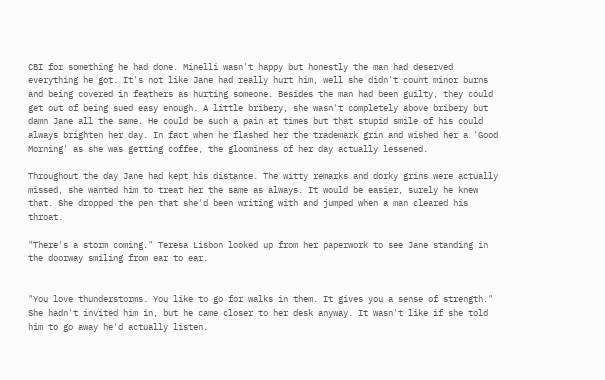CBI for something he had done. Minelli wasn't happy but honestly the man had deserved everything he got. It's not like Jane had really hurt him, well she didn't count minor burns and being covered in feathers as hurting someone. Besides the man had been guilty, they could get out of being sued easy enough. A little bribery, she wasn't completely above bribery but damn Jane all the same. He could be such a pain at times but that stupid smile of his could always brighten her day. In fact when he flashed her the trademark grin and wished her a 'Good Morning' as she was getting coffee, the gloominess of her day actually lessened.

Throughout the day Jane had kept his distance. The witty remarks and dorky grins were actually missed, she wanted him to treat her the same as always. It would be easier, surely he knew that. She dropped the pen that she'd been writing with and jumped when a man cleared his throat.

"There's a storm coming." Teresa Lisbon looked up from her paperwork to see Jane standing in the doorway smiling from ear to ear.


"You love thunderstorms. You like to go for walks in them. It gives you a sense of strength." She hadn't invited him in, but he came closer to her desk anyway. It wasn't like if she told him to go away he'd actually listen.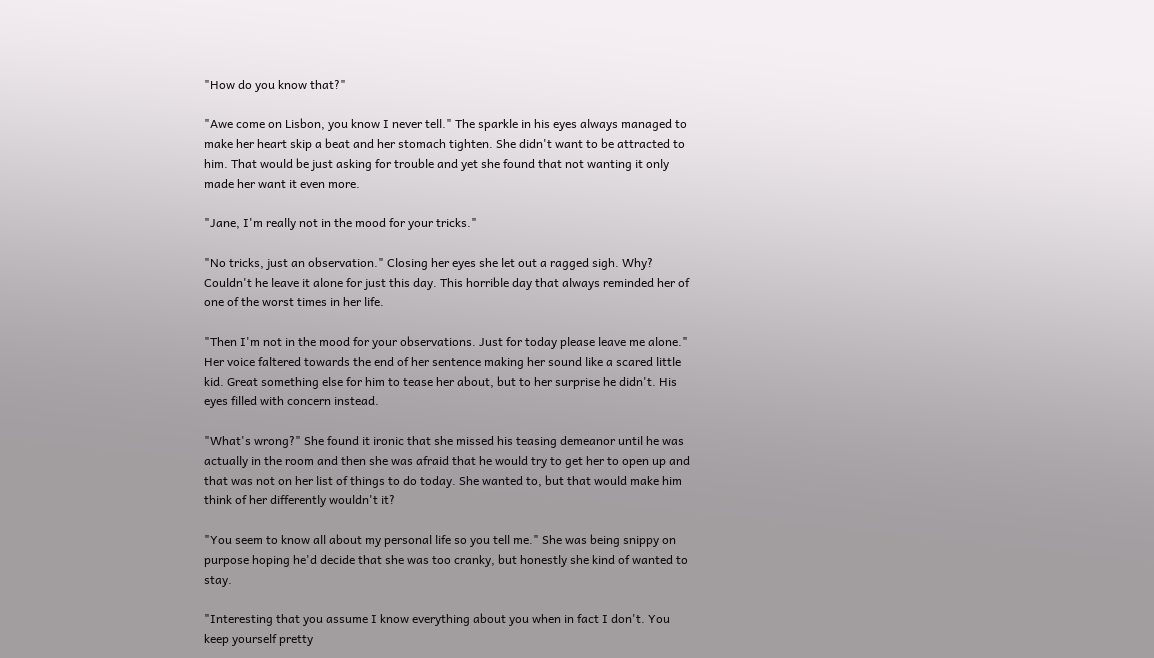"How do you know that?"

"Awe come on Lisbon, you know I never tell." The sparkle in his eyes always managed to make her heart skip a beat and her stomach tighten. She didn't want to be attracted to him. That would be just asking for trouble and yet she found that not wanting it only made her want it even more.

"Jane, I'm really not in the mood for your tricks."

"No tricks, just an observation." Closing her eyes she let out a ragged sigh. Why? Couldn't he leave it alone for just this day. This horrible day that always reminded her of one of the worst times in her life.

"Then I'm not in the mood for your observations. Just for today please leave me alone." Her voice faltered towards the end of her sentence making her sound like a scared little kid. Great something else for him to tease her about, but to her surprise he didn't. His eyes filled with concern instead.

"What's wrong?" She found it ironic that she missed his teasing demeanor until he was actually in the room and then she was afraid that he would try to get her to open up and that was not on her list of things to do today. She wanted to, but that would make him think of her differently wouldn't it?

"You seem to know all about my personal life so you tell me." She was being snippy on purpose hoping he'd decide that she was too cranky, but honestly she kind of wanted to stay.

"Interesting that you assume I know everything about you when in fact I don't. You keep yourself pretty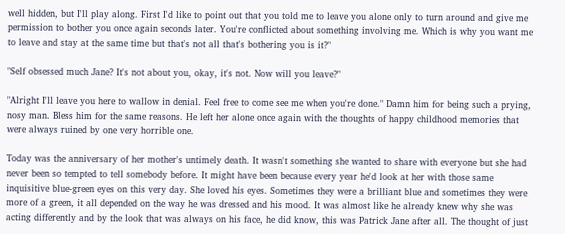well hidden, but I'll play along. First I'd like to point out that you told me to leave you alone only to turn around and give me permission to bother you once again seconds later. You're conflicted about something involving me. Which is why you want me to leave and stay at the same time but that's not all that's bothering you is it?"

"Self obsessed much Jane? It's not about you, okay, it's not. Now will you leave?"

"Alright I'll leave you here to wallow in denial. Feel free to come see me when you're done." Damn him for being such a prying, nosy man. Bless him for the same reasons. He left her alone once again with the thoughts of happy childhood memories that were always ruined by one very horrible one.

Today was the anniversary of her mother's untimely death. It wasn't something she wanted to share with everyone but she had never been so tempted to tell somebody before. It might have been because every year he'd look at her with those same inquisitive blue-green eyes on this very day. She loved his eyes. Sometimes they were a brilliant blue and sometimes they were more of a green, it all depended on the way he was dressed and his mood. It was almost like he already knew why she was acting differently and by the look that was always on his face, he did know, this was Patrick Jane after all. The thought of just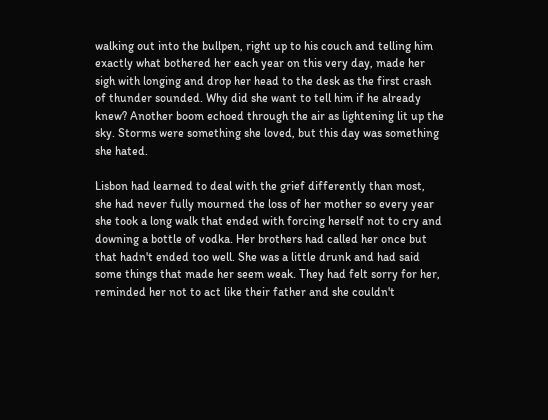walking out into the bullpen, right up to his couch and telling him exactly what bothered her each year on this very day, made her sigh with longing and drop her head to the desk as the first crash of thunder sounded. Why did she want to tell him if he already knew? Another boom echoed through the air as lightening lit up the sky. Storms were something she loved, but this day was something she hated.

Lisbon had learned to deal with the grief differently than most, she had never fully mourned the loss of her mother so every year she took a long walk that ended with forcing herself not to cry and downing a bottle of vodka. Her brothers had called her once but that hadn't ended too well. She was a little drunk and had said some things that made her seem weak. They had felt sorry for her, reminded her not to act like their father and she couldn't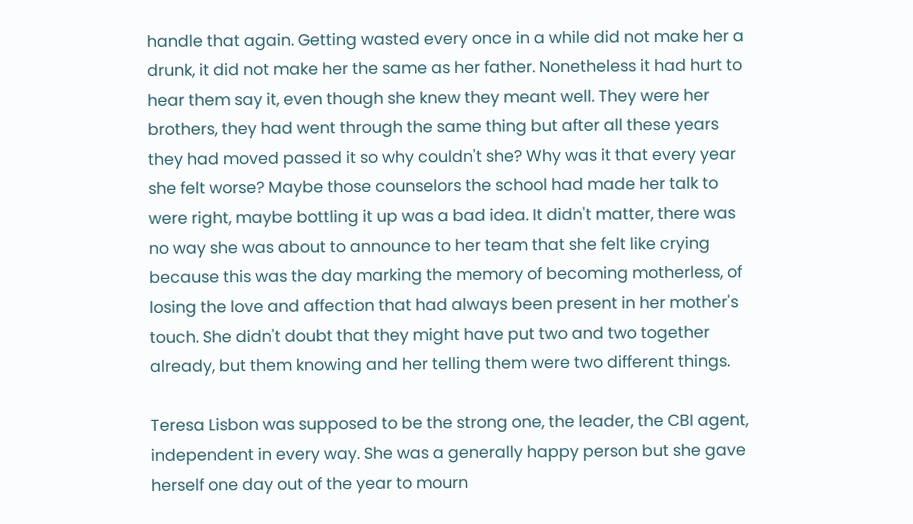handle that again. Getting wasted every once in a while did not make her a drunk, it did not make her the same as her father. Nonetheless it had hurt to hear them say it, even though she knew they meant well. They were her brothers, they had went through the same thing but after all these years they had moved passed it so why couldn't she? Why was it that every year she felt worse? Maybe those counselors the school had made her talk to were right, maybe bottling it up was a bad idea. It didn't matter, there was no way she was about to announce to her team that she felt like crying because this was the day marking the memory of becoming motherless, of losing the love and affection that had always been present in her mother's touch. She didn't doubt that they might have put two and two together already, but them knowing and her telling them were two different things.

Teresa Lisbon was supposed to be the strong one, the leader, the CBI agent, independent in every way. She was a generally happy person but she gave herself one day out of the year to mourn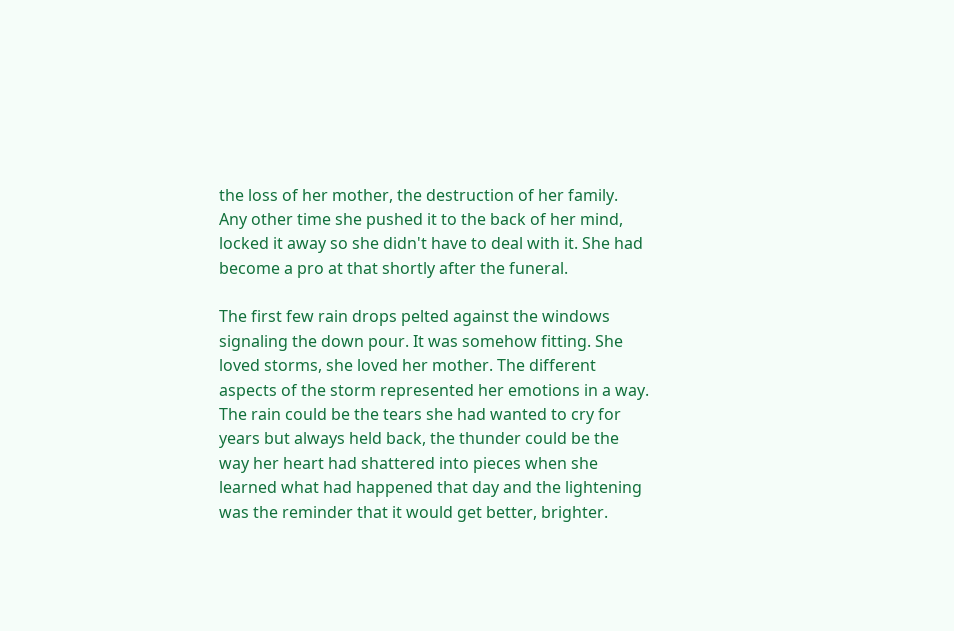the loss of her mother, the destruction of her family. Any other time she pushed it to the back of her mind, locked it away so she didn't have to deal with it. She had become a pro at that shortly after the funeral.

The first few rain drops pelted against the windows signaling the down pour. It was somehow fitting. She loved storms, she loved her mother. The different aspects of the storm represented her emotions in a way. The rain could be the tears she had wanted to cry for years but always held back, the thunder could be the way her heart had shattered into pieces when she learned what had happened that day and the lightening was the reminder that it would get better, brighter.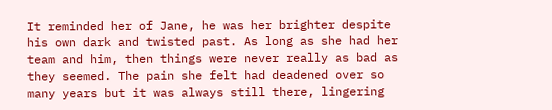It reminded her of Jane, he was her brighter despite his own dark and twisted past. As long as she had her team and him, then things were never really as bad as they seemed. The pain she felt had deadened over so many years but it was always still there, lingering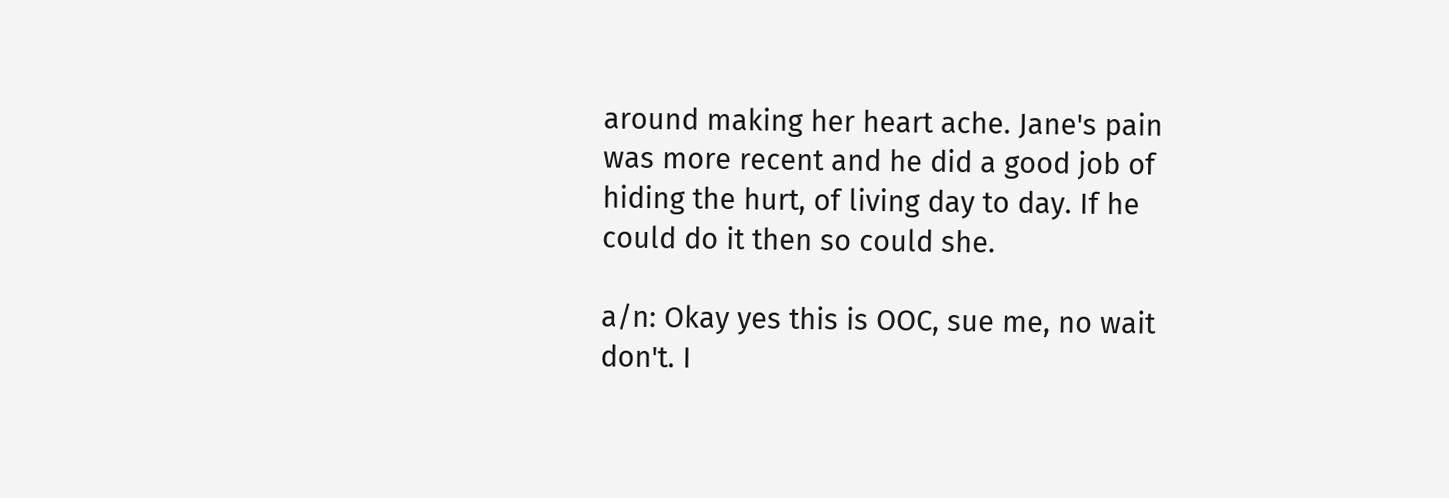around making her heart ache. Jane's pain was more recent and he did a good job of hiding the hurt, of living day to day. If he could do it then so could she.

a/n: Okay yes this is OOC, sue me, no wait don't. I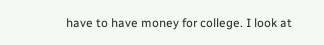have to have money for college. I look at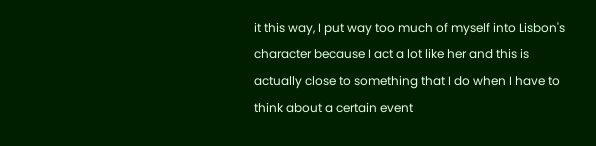it this way, I put way too much of myself into Lisbon's character because I act a lot like her and this is actually close to something that I do when I have to think about a certain event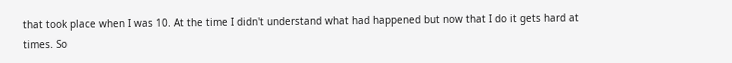that took place when I was 10. At the time I didn't understand what had happened but now that I do it gets hard at times. So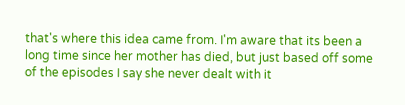that's where this idea came from. I'm aware that its been a long time since her mother has died, but just based off some of the episodes I say she never dealt with it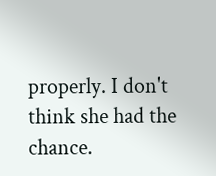properly. I don't think she had the chance.